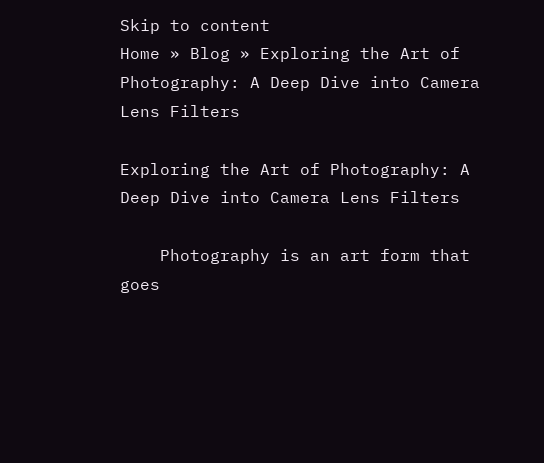Skip to content
Home » Blog » Exploring the Art of Photography: A Deep Dive into Camera Lens Filters

Exploring the Art of Photography: A Deep Dive into Camera Lens Filters

    Photography is an art form that goes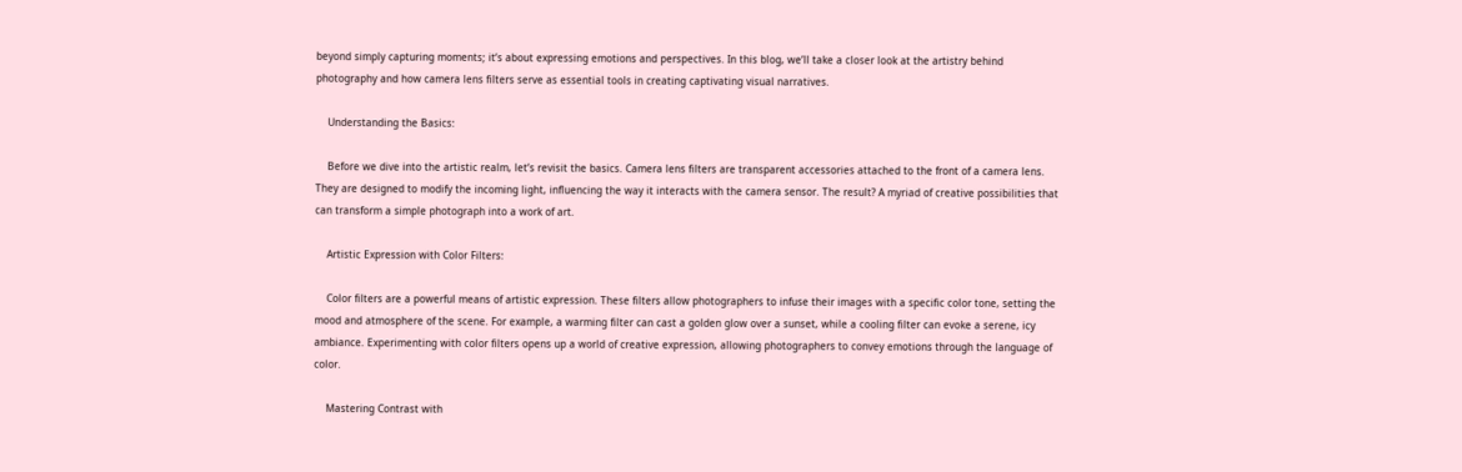beyond simply capturing moments; it’s about expressing emotions and perspectives. In this blog, we’ll take a closer look at the artistry behind photography and how camera lens filters serve as essential tools in creating captivating visual narratives.

    Understanding the Basics:

    Before we dive into the artistic realm, let’s revisit the basics. Camera lens filters are transparent accessories attached to the front of a camera lens. They are designed to modify the incoming light, influencing the way it interacts with the camera sensor. The result? A myriad of creative possibilities that can transform a simple photograph into a work of art.

    Artistic Expression with Color Filters:

    Color filters are a powerful means of artistic expression. These filters allow photographers to infuse their images with a specific color tone, setting the mood and atmosphere of the scene. For example, a warming filter can cast a golden glow over a sunset, while a cooling filter can evoke a serene, icy ambiance. Experimenting with color filters opens up a world of creative expression, allowing photographers to convey emotions through the language of color.

    Mastering Contrast with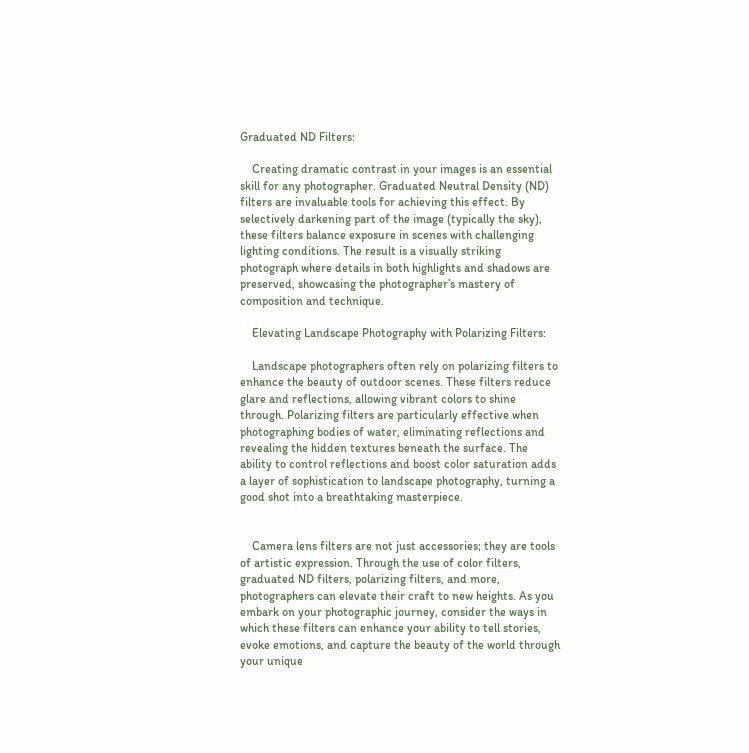Graduated ND Filters:

    Creating dramatic contrast in your images is an essential skill for any photographer. Graduated Neutral Density (ND) filters are invaluable tools for achieving this effect. By selectively darkening part of the image (typically the sky), these filters balance exposure in scenes with challenging lighting conditions. The result is a visually striking photograph where details in both highlights and shadows are preserved, showcasing the photographer’s mastery of composition and technique.

    Elevating Landscape Photography with Polarizing Filters:

    Landscape photographers often rely on polarizing filters to enhance the beauty of outdoor scenes. These filters reduce glare and reflections, allowing vibrant colors to shine through. Polarizing filters are particularly effective when photographing bodies of water, eliminating reflections and revealing the hidden textures beneath the surface. The ability to control reflections and boost color saturation adds a layer of sophistication to landscape photography, turning a good shot into a breathtaking masterpiece.


    Camera lens filters are not just accessories; they are tools of artistic expression. Through the use of color filters, graduated ND filters, polarizing filters, and more, photographers can elevate their craft to new heights. As you embark on your photographic journey, consider the ways in which these filters can enhance your ability to tell stories, evoke emotions, and capture the beauty of the world through your unique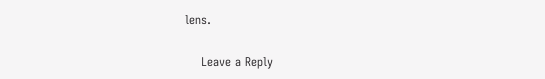lens.

    Leave a Reply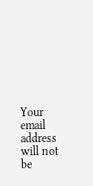Your email address will not be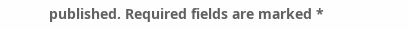published. Required fields are marked *